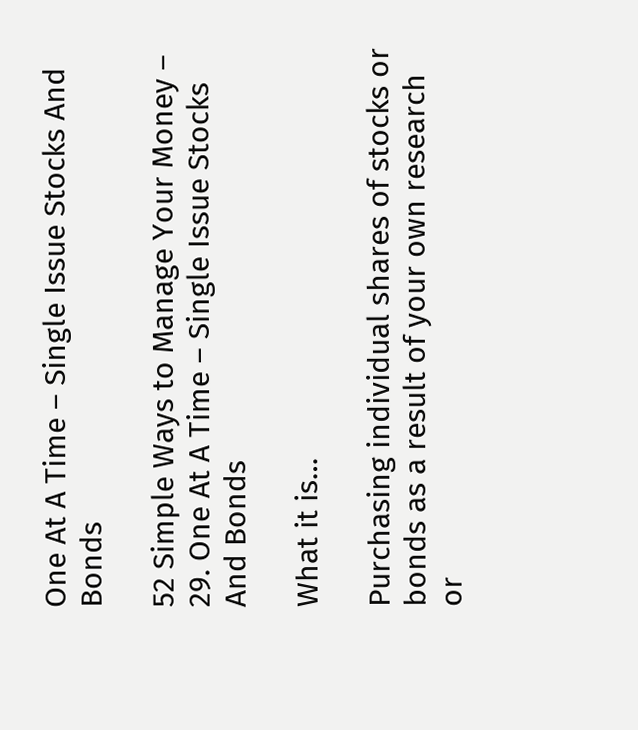One At A Time – Single Issue Stocks And Bonds

52 Simple Ways to Manage Your Money – 29. One At A Time – Single Issue Stocks And Bonds

What it is…

Purchasing individual shares of stocks or bonds as a result of your own research or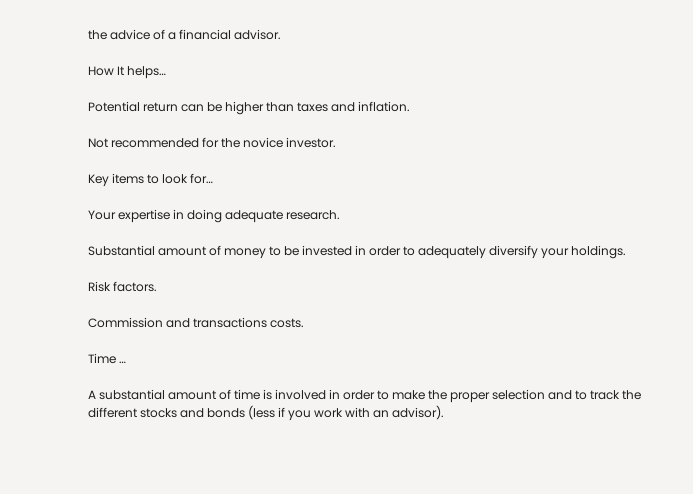the advice of a financial advisor.

How It helps…

Potential return can be higher than taxes and inflation.

Not recommended for the novice investor.

Key items to look for…

Your expertise in doing adequate research.

Substantial amount of money to be invested in order to adequately diversify your holdings.

Risk factors.

Commission and transactions costs.

Time …

A substantial amount of time is involved in order to make the proper selection and to track the different stocks and bonds (less if you work with an advisor).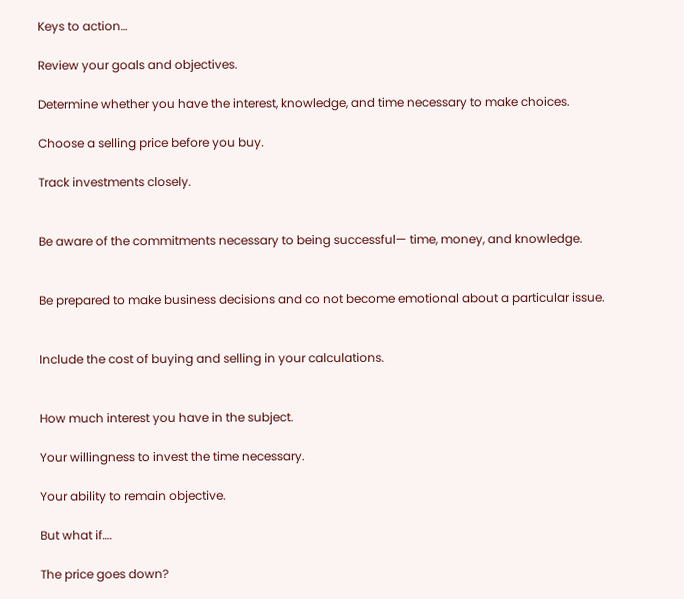Keys to action…

Review your goals and objectives.

Determine whether you have the interest, knowledge, and time necessary to make choices.

Choose a selling price before you buy.

Track investments closely.


Be aware of the commitments necessary to being successful— time, money, and knowledge.


Be prepared to make business decisions and co not become emotional about a particular issue.


Include the cost of buying and selling in your calculations.


How much interest you have in the subject.

Your willingness to invest the time necessary.

Your ability to remain objective.

But what if….

The price goes down?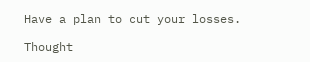Have a plan to cut your losses.

Thought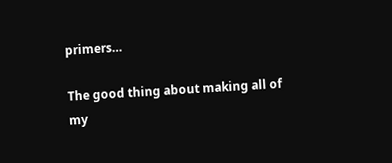primers…

The good thing about making all of my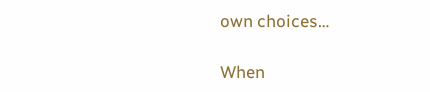own choices…

When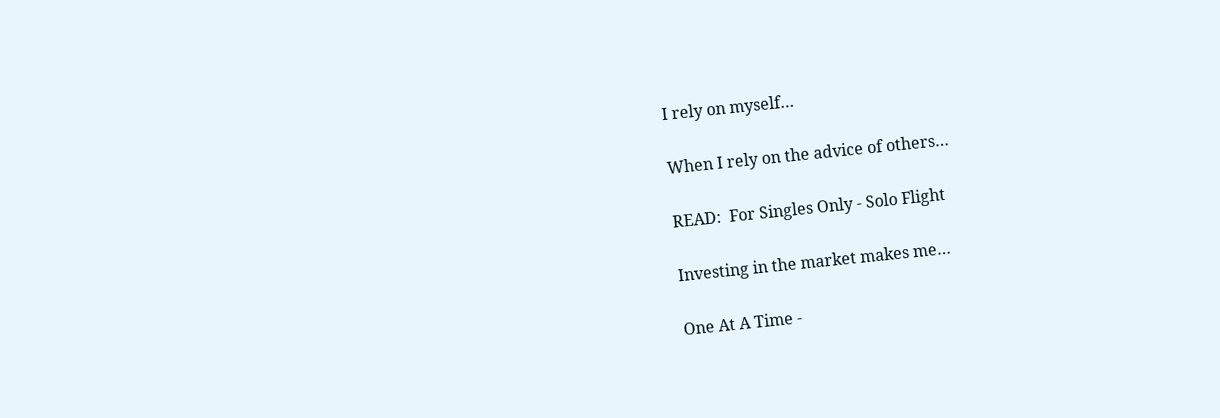I rely on myself…

When I rely on the advice of others…

READ:  For Singles Only - Solo Flight

Investing in the market makes me…

One At A Time -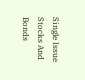Single Issue Stocks And Bonds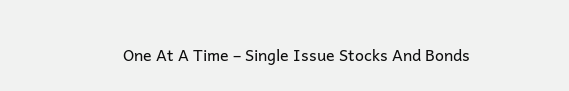One At A Time – Single Issue Stocks And Bonds